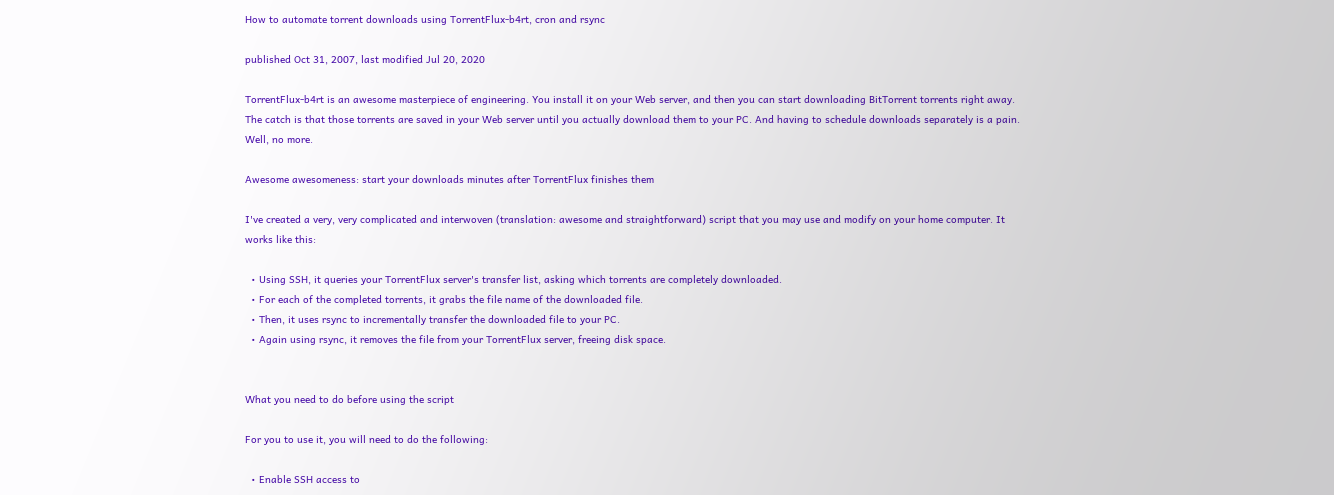How to automate torrent downloads using TorrentFlux-b4rt, cron and rsync

published Oct 31, 2007, last modified Jul 20, 2020

TorrentFlux-b4rt is an awesome masterpiece of engineering. You install it on your Web server, and then you can start downloading BitTorrent torrents right away. The catch is that those torrents are saved in your Web server until you actually download them to your PC. And having to schedule downloads separately is a pain. Well, no more.

Awesome awesomeness: start your downloads minutes after TorrentFlux finishes them

I've created a very, very complicated and interwoven (translation: awesome and straightforward) script that you may use and modify on your home computer. It works like this:

  • Using SSH, it queries your TorrentFlux server's transfer list, asking which torrents are completely downloaded.
  • For each of the completed torrents, it grabs the file name of the downloaded file.
  • Then, it uses rsync to incrementally transfer the downloaded file to your PC.
  • Again using rsync, it removes the file from your TorrentFlux server, freeing disk space.


What you need to do before using the script

For you to use it, you will need to do the following:

  • Enable SSH access to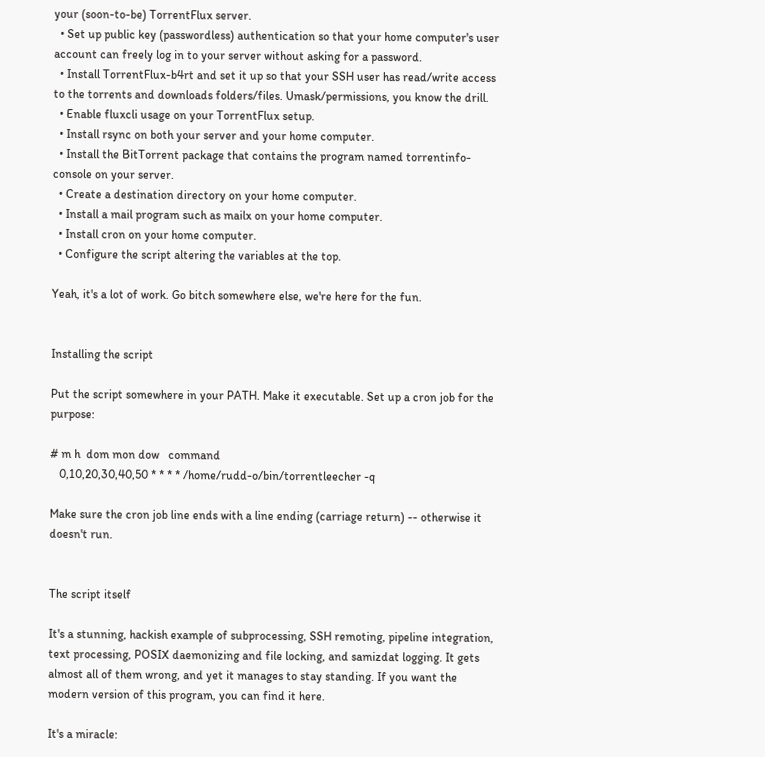your (soon-to-be) TorrentFlux server.
  • Set up public key (passwordless) authentication so that your home computer's user account can freely log in to your server without asking for a password.
  • Install TorrentFlux-b4rt and set it up so that your SSH user has read/write access to the torrents and downloads folders/files. Umask/permissions, you know the drill.
  • Enable fluxcli usage on your TorrentFlux setup.
  • Install rsync on both your server and your home computer.
  • Install the BitTorrent package that contains the program named torrentinfo-console on your server.
  • Create a destination directory on your home computer.
  • Install a mail program such as mailx on your home computer.
  • Install cron on your home computer.
  • Configure the script altering the variables at the top.

Yeah, it's a lot of work. Go bitch somewhere else, we're here for the fun.


Installing the script

Put the script somewhere in your PATH. Make it executable. Set up a cron job for the purpose:

# m h  dom mon dow   command
   0,10,20,30,40,50 * * * * /home/rudd-o/bin/torrentleecher -q

Make sure the cron job line ends with a line ending (carriage return) -- otherwise it doesn't run.


The script itself

It's a stunning, hackish example of subprocessing, SSH remoting, pipeline integration, text processing, POSIX daemonizing and file locking, and samizdat logging. It gets almost all of them wrong, and yet it manages to stay standing. If you want the modern version of this program, you can find it here.

It's a miracle: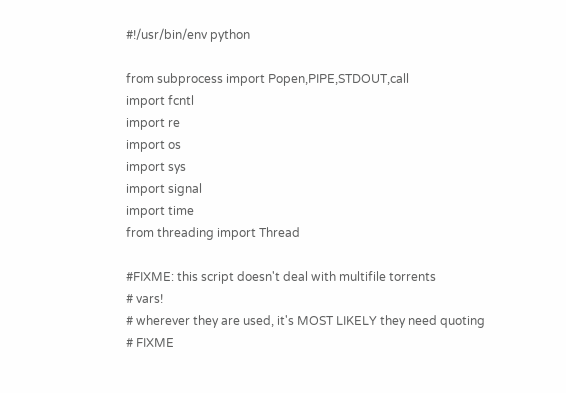#!/usr/bin/env python

from subprocess import Popen,PIPE,STDOUT,call
import fcntl
import re
import os
import sys
import signal
import time
from threading import Thread

#FIXME: this script doesn't deal with multifile torrents
# vars!
# wherever they are used, it's MOST LIKELY they need quoting
# FIXME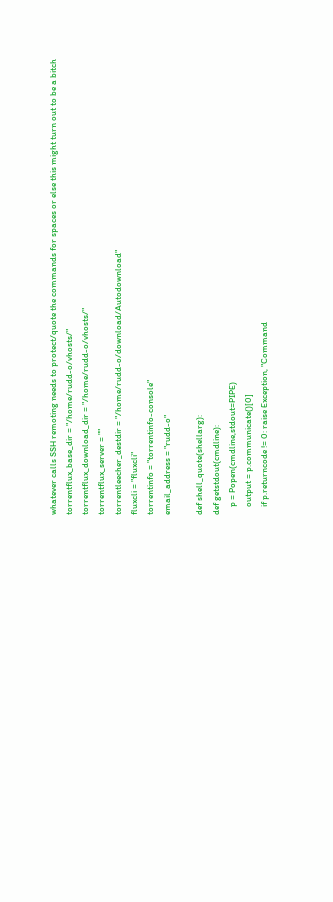whatever calls SSH remoting needs to protect/quote the commands for spaces or else this might turn out to be a bitch
torrentflux_base_dir = "/home/rudd-o/vhosts/"
torrentflux_download_dir = "/home/rudd-o/vhosts/"
torrentflux_server = ""
torrentleecher_destdir = "/home/rudd-o/download/Autodownload"
fluxcli = "fluxcli"
torrentinfo = "torrentinfo-console"
email_address = "rudd-o"

def shell_quote(shellarg):
def getstdout(cmdline):
    p = Popen(cmdline,stdout=PIPE)
    output = p.communicate()[0]
    if p.returncode != 0: raise Exception, "Command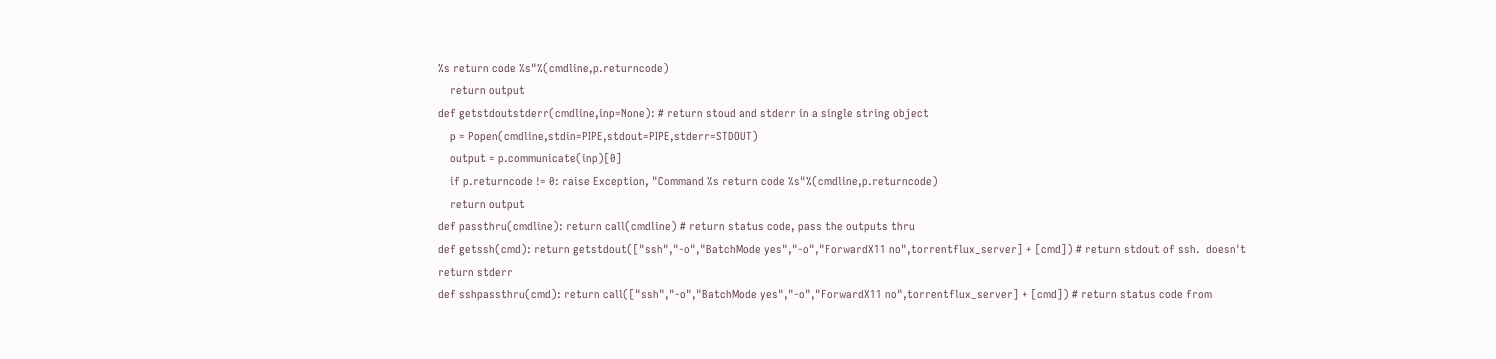%s return code %s"%(cmdline,p.returncode)
    return output
def getstdoutstderr(cmdline,inp=None): # return stoud and stderr in a single string object
    p = Popen(cmdline,stdin=PIPE,stdout=PIPE,stderr=STDOUT)
    output = p.communicate(inp)[0]
    if p.returncode != 0: raise Exception, "Command %s return code %s"%(cmdline,p.returncode)
    return output
def passthru(cmdline): return call(cmdline) # return status code, pass the outputs thru
def getssh(cmd): return getstdout(["ssh","-o","BatchMode yes","-o","ForwardX11 no",torrentflux_server] + [cmd]) # return stdout of ssh.  doesn't return stderr
def sshpassthru(cmd): return call(["ssh","-o","BatchMode yes","-o","ForwardX11 no",torrentflux_server] + [cmd]) # return status code from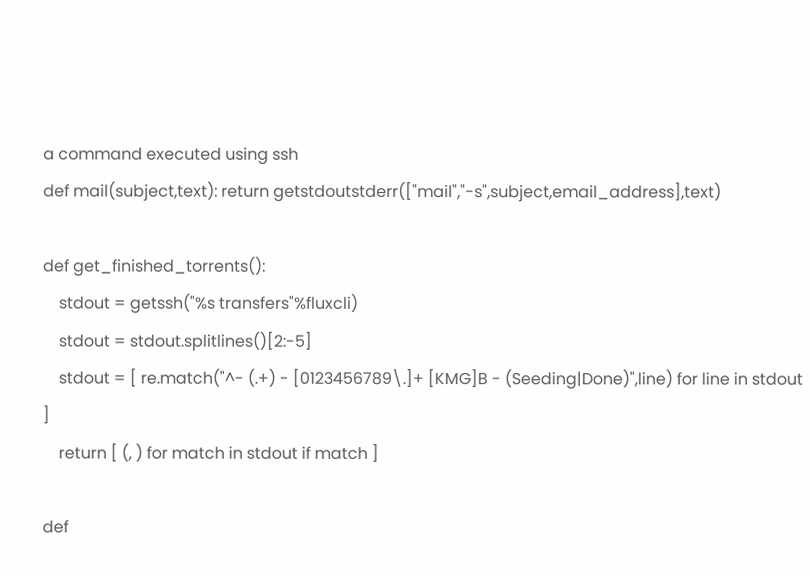a command executed using ssh
def mail(subject,text): return getstdoutstderr(["mail","-s",subject,email_address],text)

def get_finished_torrents():
    stdout = getssh("%s transfers"%fluxcli)
    stdout = stdout.splitlines()[2:-5]
    stdout = [ re.match("^- (.+) - [0123456789\.]+ [KMG]B - (Seeding|Done)",line) for line in stdout ]
    return [ (, ) for match in stdout if match ]

def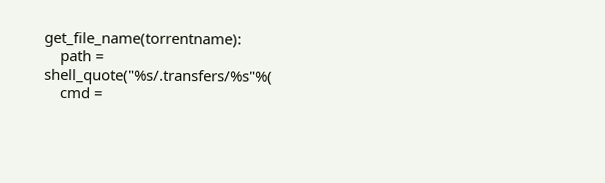get_file_name(torrentname):
    path = shell_quote("%s/.transfers/%s"%(
    cmd =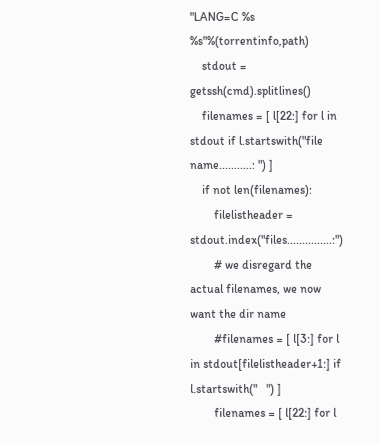"LANG=C %s %s"%(torrentinfo,path)
    stdout = getssh(cmd).splitlines()
    filenames = [ l[22:] for l in stdout if l.startswith("file name...........: ") ]
    if not len(filenames):
        filelistheader = stdout.index("files...............:")
        # we disregard the actual filenames, we now want the dir name
        #filenames = [ l[3:] for l in stdout[filelistheader+1:] if l.startswith("   ") ]
        filenames = [ l[22:] for l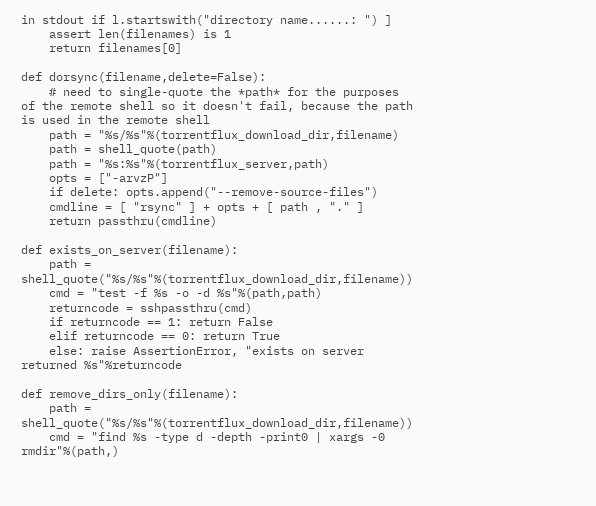in stdout if l.startswith("directory name......: ") ]
    assert len(filenames) is 1
    return filenames[0]

def dorsync(filename,delete=False):
    # need to single-quote the *path* for the purposes of the remote shell so it doesn't fail, because the path is used in the remote shell
    path = "%s/%s"%(torrentflux_download_dir,filename)
    path = shell_quote(path)
    path = "%s:%s"%(torrentflux_server,path)
    opts = ["-arvzP"]
    if delete: opts.append("--remove-source-files")
    cmdline = [ "rsync" ] + opts + [ path , "." ]
    return passthru(cmdline)

def exists_on_server(filename):
    path = shell_quote("%s/%s"%(torrentflux_download_dir,filename))
    cmd = "test -f %s -o -d %s"%(path,path)
    returncode = sshpassthru(cmd)
    if returncode == 1: return False
    elif returncode == 0: return True
    else: raise AssertionError, "exists on server returned %s"%returncode

def remove_dirs_only(filename):
    path = shell_quote("%s/%s"%(torrentflux_download_dir,filename))
    cmd = "find %s -type d -depth -print0 | xargs -0 rmdir"%(path,)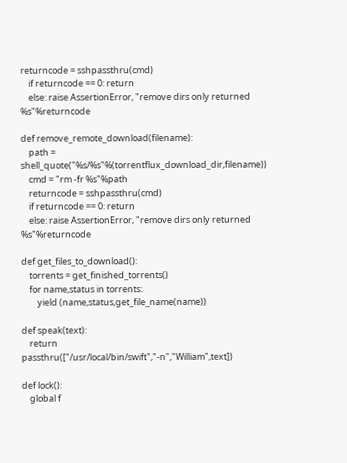returncode = sshpassthru(cmd)
    if returncode == 0: return
    else: raise AssertionError, "remove dirs only returned %s"%returncode

def remove_remote_download(filename):
    path = shell_quote("%s/%s"%(torrentflux_download_dir,filename))
    cmd = "rm -fr %s"%path
    returncode = sshpassthru(cmd)
    if returncode == 0: return
    else: raise AssertionError, "remove dirs only returned %s"%returncode

def get_files_to_download():
    torrents = get_finished_torrents()
    for name,status in torrents:
        yield (name,status,get_file_name(name))

def speak(text):
    return passthru(["/usr/local/bin/swift","-n","William",text])

def lock():
    global f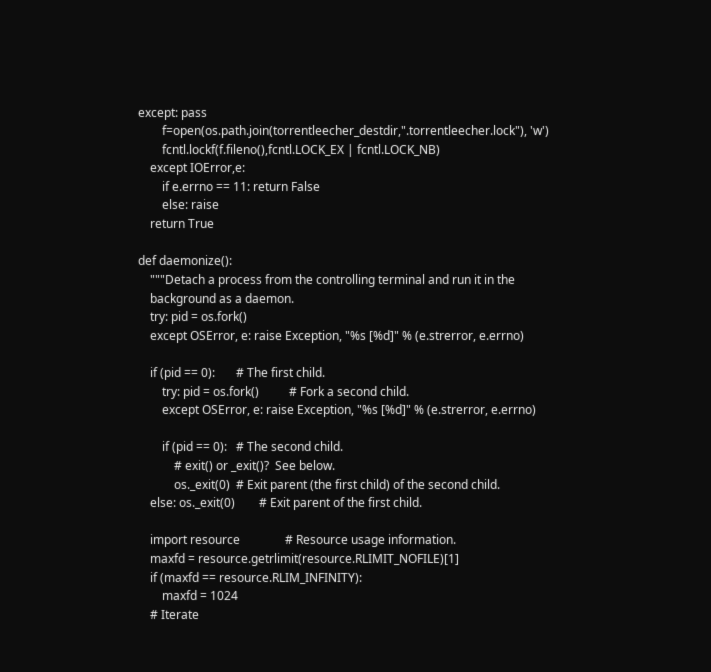except: pass
        f=open(os.path.join(torrentleecher_destdir,".torrentleecher.lock"), 'w')
        fcntl.lockf(f.fileno(),fcntl.LOCK_EX | fcntl.LOCK_NB)
    except IOError,e:
        if e.errno == 11: return False
        else: raise
    return True

def daemonize():
    """Detach a process from the controlling terminal and run it in the
    background as a daemon.
    try: pid = os.fork()
    except OSError, e: raise Exception, "%s [%d]" % (e.strerror, e.errno)

    if (pid == 0):       # The first child.
        try: pid = os.fork()          # Fork a second child.
        except OSError, e: raise Exception, "%s [%d]" % (e.strerror, e.errno)

        if (pid == 0):   # The second child.
            # exit() or _exit()?  See below.
            os._exit(0)  # Exit parent (the first child) of the second child.
    else: os._exit(0)        # Exit parent of the first child.

    import resource               # Resource usage information.
    maxfd = resource.getrlimit(resource.RLIMIT_NOFILE)[1]
    if (maxfd == resource.RLIM_INFINITY):
        maxfd = 1024
    # Iterate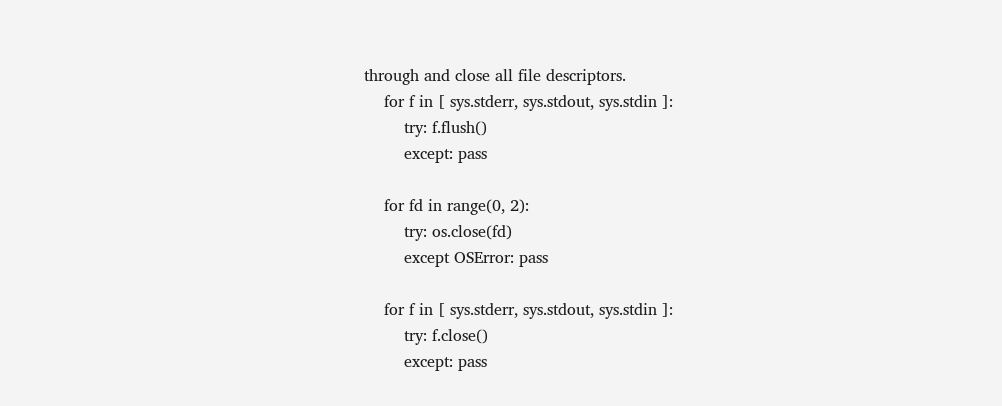through and close all file descriptors.
    for f in [ sys.stderr, sys.stdout, sys.stdin ]:
        try: f.flush()
        except: pass

    for fd in range(0, 2):
        try: os.close(fd)
        except OSError: pass

    for f in [ sys.stderr, sys.stdout, sys.stdin ]:
        try: f.close()
        except: pass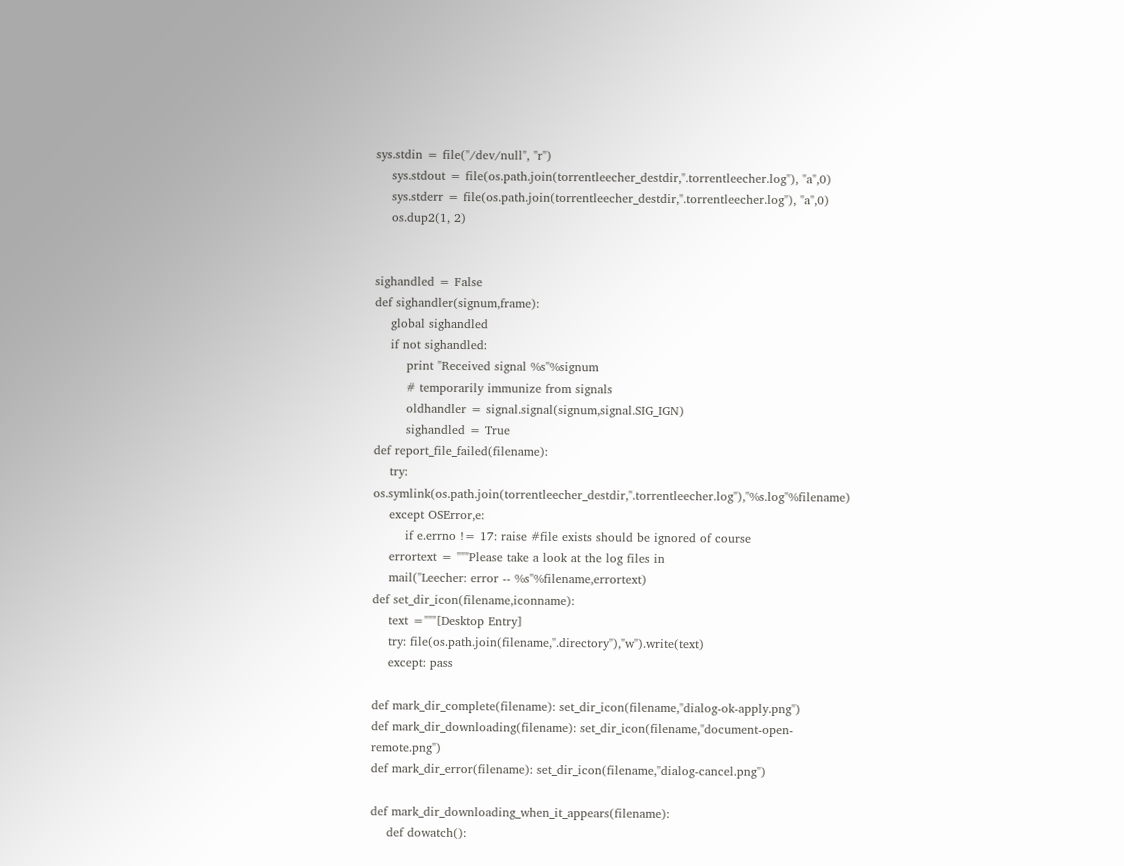sys.stdin = file("/dev/null", "r")
    sys.stdout = file(os.path.join(torrentleecher_destdir,".torrentleecher.log"), "a",0)
    sys.stderr = file(os.path.join(torrentleecher_destdir,".torrentleecher.log"), "a",0)
    os.dup2(1, 2)


sighandled = False
def sighandler(signum,frame):
    global sighandled
    if not sighandled:
        print "Received signal %s"%signum
        # temporarily immunize from signals
        oldhandler = signal.signal(signum,signal.SIG_IGN)
        sighandled = True
def report_file_failed(filename):
    try: os.symlink(os.path.join(torrentleecher_destdir,".torrentleecher.log"),"%s.log"%filename)
    except OSError,e:
        if e.errno != 17: raise #file exists should be ignored of course
    errortext = """Please take a look at the log files in
    mail("Leecher: error -- %s"%filename,errortext)
def set_dir_icon(filename,iconname):
    text ="""[Desktop Entry]
    try: file(os.path.join(filename,".directory"),"w").write(text)
    except: pass

def mark_dir_complete(filename): set_dir_icon(filename,"dialog-ok-apply.png")
def mark_dir_downloading(filename): set_dir_icon(filename,"document-open-remote.png")
def mark_dir_error(filename): set_dir_icon(filename,"dialog-cancel.png")

def mark_dir_downloading_when_it_appears(filename):
    def dowatch():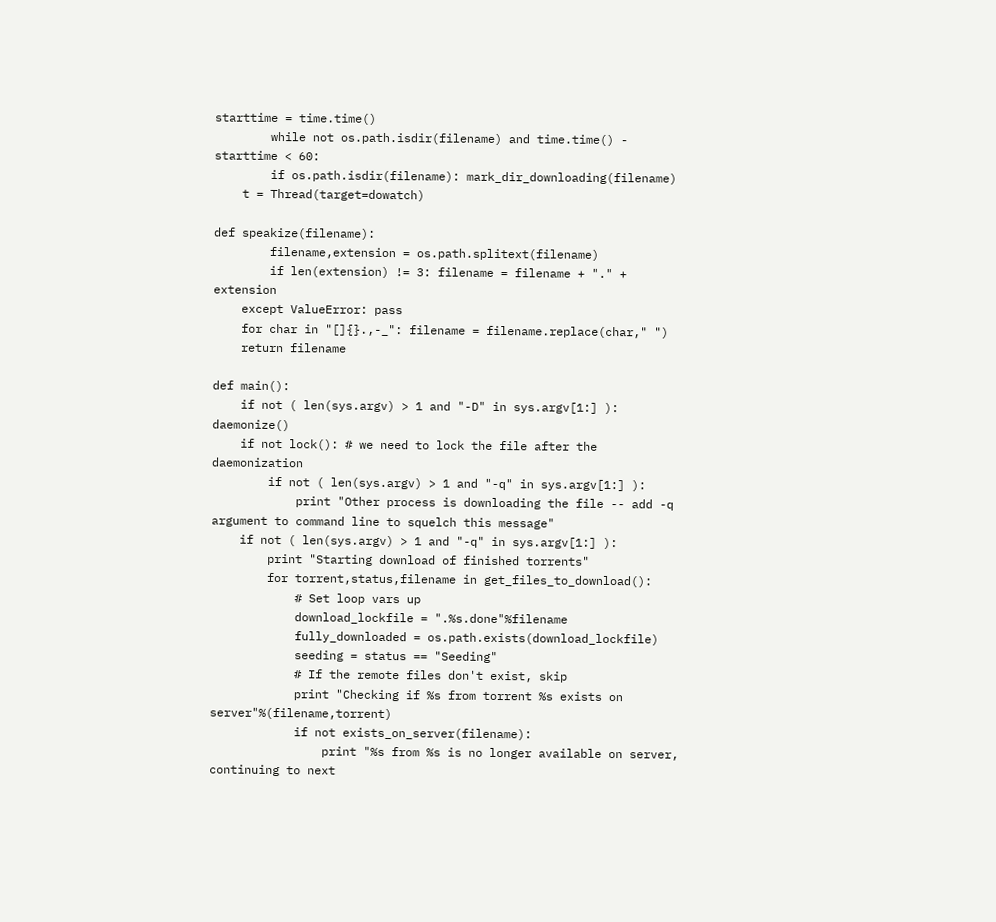starttime = time.time()
        while not os.path.isdir(filename) and time.time() - starttime < 60:
        if os.path.isdir(filename): mark_dir_downloading(filename)
    t = Thread(target=dowatch)

def speakize(filename):
        filename,extension = os.path.splitext(filename)
        if len(extension) != 3: filename = filename + "." + extension
    except ValueError: pass
    for char in "[]{}.,-_": filename = filename.replace(char," ")
    return filename

def main():
    if not ( len(sys.argv) > 1 and "-D" in sys.argv[1:] ): daemonize()
    if not lock(): # we need to lock the file after the daemonization
        if not ( len(sys.argv) > 1 and "-q" in sys.argv[1:] ):
            print "Other process is downloading the file -- add -q argument to command line to squelch this message"
    if not ( len(sys.argv) > 1 and "-q" in sys.argv[1:] ):
        print "Starting download of finished torrents"
        for torrent,status,filename in get_files_to_download():
            # Set loop vars up
            download_lockfile = ".%s.done"%filename
            fully_downloaded = os.path.exists(download_lockfile)
            seeding = status == "Seeding"
            # If the remote files don't exist, skip
            print "Checking if %s from torrent %s exists on server"%(filename,torrent)
            if not exists_on_server(filename):
                print "%s from %s is no longer available on server, continuing to next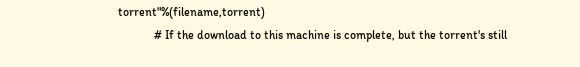torrent"%(filename,torrent)
            # If the download to this machine is complete, but the torrent's still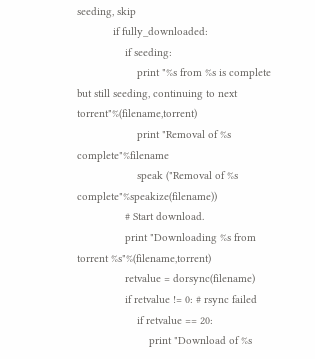seeding, skip
            if fully_downloaded:
                if seeding:
                    print "%s from %s is complete but still seeding, continuing to next torrent"%(filename,torrent)
                    print "Removal of %s complete"%filename
                    speak ("Removal of %s complete"%speakize(filename))
                # Start download.
                print "Downloading %s from torrent %s"%(filename,torrent)
                retvalue = dorsync(filename)
                if retvalue != 0: # rsync failed
                    if retvalue == 20:
                        print "Download of %s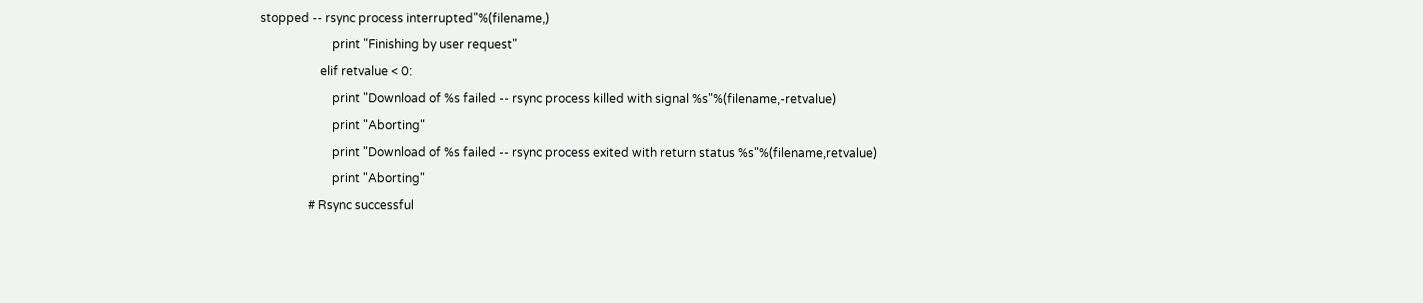stopped -- rsync process interrupted"%(filename,)
                        print "Finishing by user request"
                    elif retvalue < 0:
                        print "Download of %s failed -- rsync process killed with signal %s"%(filename,-retvalue)
                        print "Aborting"
                        print "Download of %s failed -- rsync process exited with return status %s"%(filename,retvalue)
                        print "Aborting"
                # Rsync successful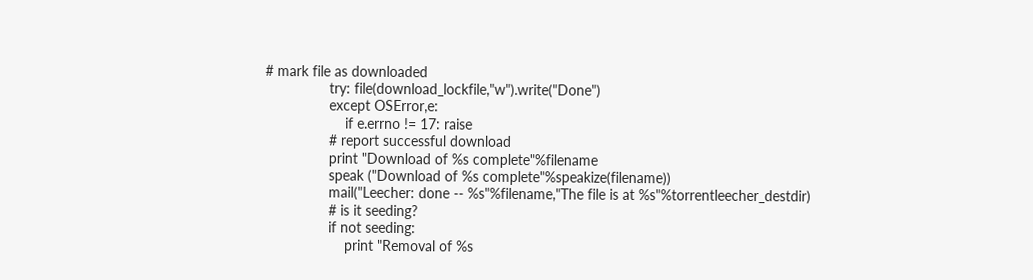# mark file as downloaded
                try: file(download_lockfile,"w").write("Done")
                except OSError,e:
                    if e.errno != 17: raise
                # report successful download
                print "Download of %s complete"%filename
                speak ("Download of %s complete"%speakize(filename))
                mail("Leecher: done -- %s"%filename,"The file is at %s"%torrentleecher_destdir)
                # is it seeding?
                if not seeding:
                    print "Removal of %s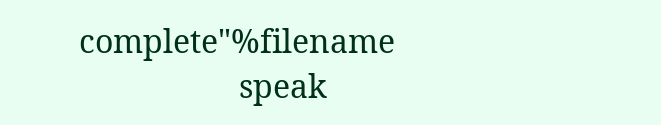complete"%filename
                    speak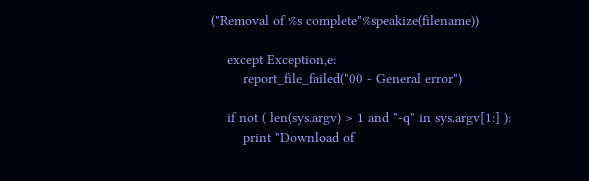("Removal of %s complete"%speakize(filename))

    except Exception,e:
        report_file_failed("00 - General error")

    if not ( len(sys.argv) > 1 and "-q" in sys.argv[1:] ):
        print "Download of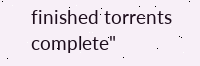finished torrents complete"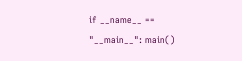if __name__ == "__main__": main()